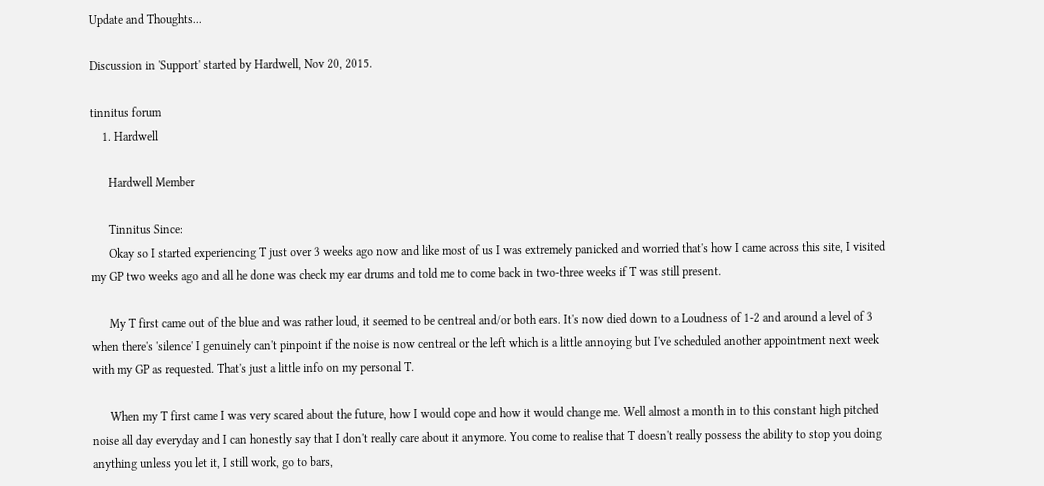Update and Thoughts...

Discussion in 'Support' started by Hardwell, Nov 20, 2015.

tinnitus forum
    1. Hardwell

      Hardwell Member

      Tinnitus Since:
      Okay so I started experiencing T just over 3 weeks ago now and like most of us I was extremely panicked and worried that's how I came across this site, I visited my GP two weeks ago and all he done was check my ear drums and told me to come back in two-three weeks if T was still present.

      My T first came out of the blue and was rather loud, it seemed to be centreal and/or both ears. It's now died down to a Loudness of 1-2 and around a level of 3 when there's 'silence' I genuinely can't pinpoint if the noise is now centreal or the left which is a little annoying but I've scheduled another appointment next week with my GP as requested. That's just a little info on my personal T.

      When my T first came I was very scared about the future, how I would cope and how it would change me. Well almost a month in to this constant high pitched noise all day everyday and I can honestly say that I don't really care about it anymore. You come to realise that T doesn't really possess the ability to stop you doing anything unless you let it, I still work, go to bars,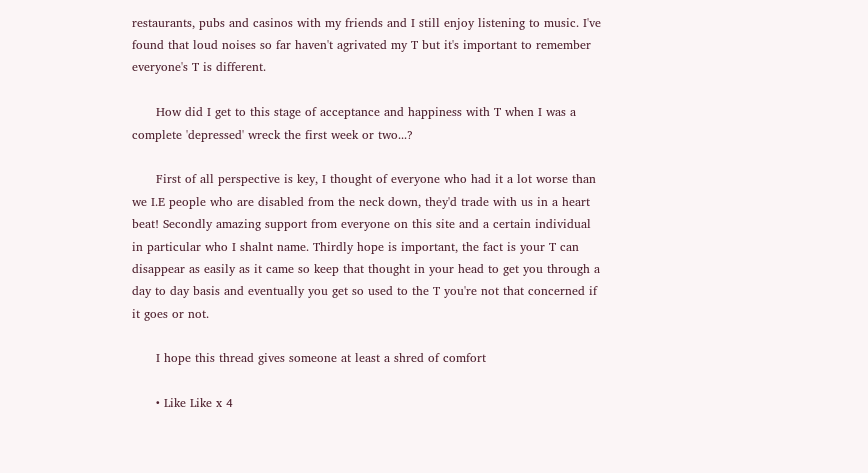restaurants, pubs and casinos with my friends and I still enjoy listening to music. I've found that loud noises so far haven't agrivated my T but it's important to remember everyone's T is different.

      How did I get to this stage of acceptance and happiness with T when I was a complete 'depressed' wreck the first week or two...?

      First of all perspective is key, I thought of everyone who had it a lot worse than we I.E people who are disabled from the neck down, they'd trade with us in a heart beat! Secondly amazing support from everyone on this site and a certain individual in particular who I shalnt name. Thirdly hope is important, the fact is your T can disappear as easily as it came so keep that thought in your head to get you through a day to day basis and eventually you get so used to the T you're not that concerned if it goes or not.

      I hope this thread gives someone at least a shred of comfort

      • Like Like x 4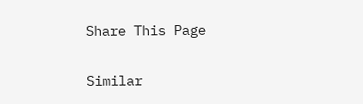Share This Page

Similar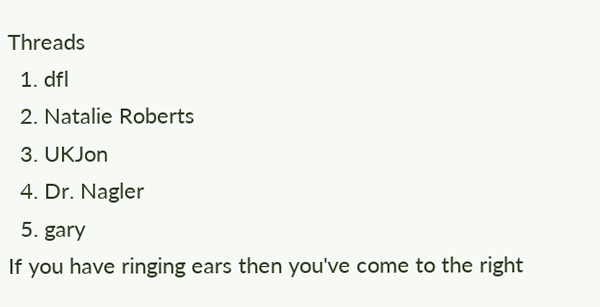Threads
  1. dfl
  2. Natalie Roberts
  3. UKJon
  4. Dr. Nagler
  5. gary
If you have ringing ears then you've come to the right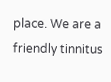place. We are a friendly tinnitus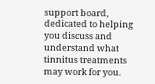support board, dedicated to helping you discuss and understand what tinnitus treatments may work for you.